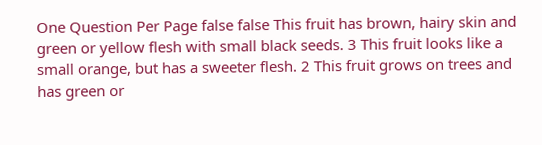One Question Per Page false false This fruit has brown, hairy skin and green or yellow flesh with small black seeds. 3 This fruit looks like a small orange, but has a sweeter flesh. 2 This fruit grows on trees and has green or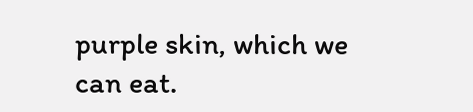purple skin, which we can eat.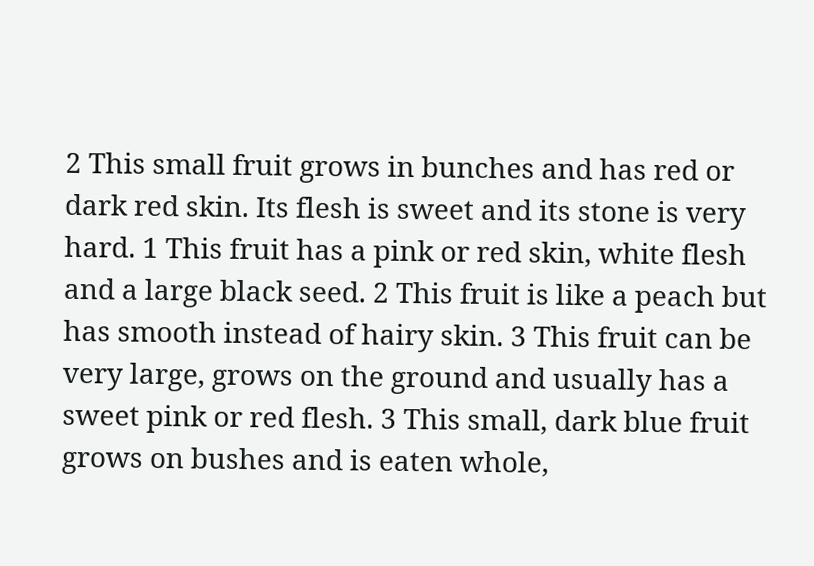2 This small fruit grows in bunches and has red or dark red skin. Its flesh is sweet and its stone is very hard. 1 This fruit has a pink or red skin, white flesh and a large black seed. 2 This fruit is like a peach but has smooth instead of hairy skin. 3 This fruit can be very large, grows on the ground and usually has a sweet pink or red flesh. 3 This small, dark blue fruit grows on bushes and is eaten whole,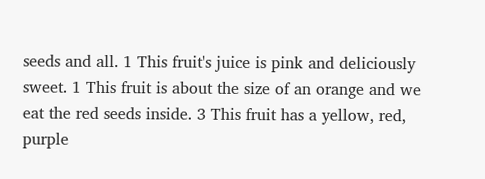seeds and all. 1 This fruit's juice is pink and deliciously sweet. 1 This fruit is about the size of an orange and we eat the red seeds inside. 3 This fruit has a yellow, red, purple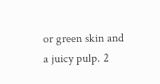or green skin and a juicy pulp. 2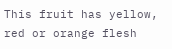This fruit has yellow, red or orange flesh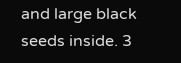and large black seeds inside. 3